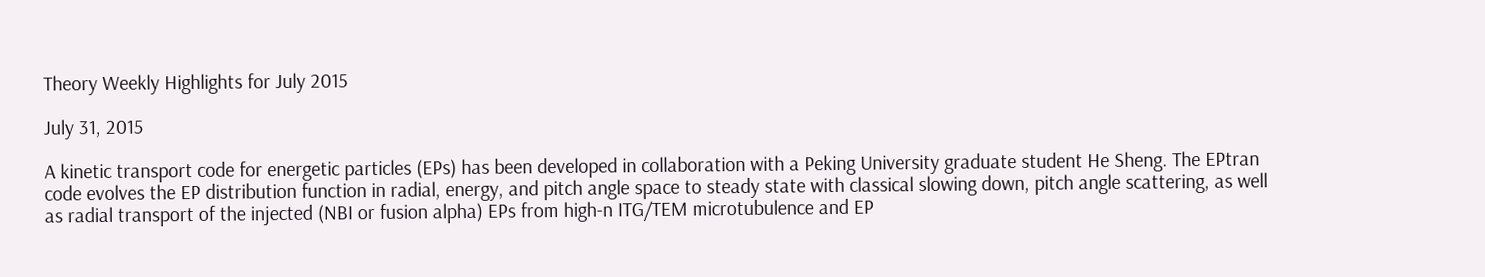Theory Weekly Highlights for July 2015

July 31, 2015

A kinetic transport code for energetic particles (EPs) has been developed in collaboration with a Peking University graduate student He Sheng. The EPtran code evolves the EP distribution function in radial, energy, and pitch angle space to steady state with classical slowing down, pitch angle scattering, as well as radial transport of the injected (NBI or fusion alpha) EPs from high-n ITG/TEM microtubulence and EP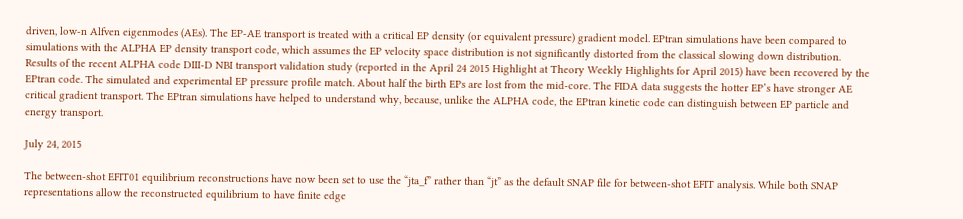driven, low-n Alfven eigenmodes (AEs). The EP-AE transport is treated with a critical EP density (or equivalent pressure) gradient model. EPtran simulations have been compared to simulations with the ALPHA EP density transport code, which assumes the EP velocity space distribution is not significantly distorted from the classical slowing down distribution. Results of the recent ALPHA code DIII-D NBI transport validation study (reported in the April 24 2015 Highlight at Theory Weekly Highlights for April 2015) have been recovered by the EPtran code. The simulated and experimental EP pressure profile match. About half the birth EPs are lost from the mid-core. The FIDA data suggests the hotter EP’s have stronger AE critical gradient transport. The EPtran simulations have helped to understand why, because, unlike the ALPHA code, the EPtran kinetic code can distinguish between EP particle and energy transport.

July 24, 2015

The between-shot EFIT01 equilibrium reconstructions have now been set to use the “jta_f” rather than “jt” as the default SNAP file for between-shot EFIT analysis. While both SNAP representations allow the reconstructed equilibrium to have finite edge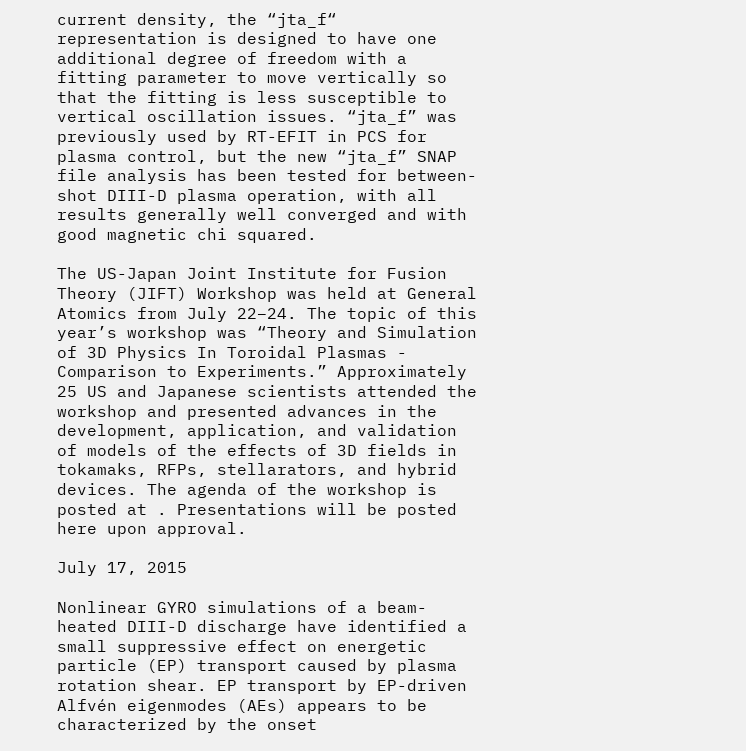current density, the “jta_f“ representation is designed to have one additional degree of freedom with a fitting parameter to move vertically so that the fitting is less susceptible to vertical oscillation issues. “jta_f” was previously used by RT-EFIT in PCS for plasma control, but the new “jta_f” SNAP file analysis has been tested for between-shot DIII-D plasma operation, with all results generally well converged and with good magnetic chi squared.

The US-Japan Joint Institute for Fusion Theory (JIFT) Workshop was held at General Atomics from July 22–24. The topic of this year’s workshop was “Theory and Simulation of 3D Physics In Toroidal Plasmas - Comparison to Experiments.” Approximately 25 US and Japanese scientists attended the workshop and presented advances in the development, application, and validation of models of the effects of 3D fields in tokamaks, RFPs, stellarators, and hybrid devices. The agenda of the workshop is posted at . Presentations will be posted here upon approval.

July 17, 2015

Nonlinear GYRO simulations of a beam-heated DIII-D discharge have identified a small suppressive effect on energetic particle (EP) transport caused by plasma rotation shear. EP transport by EP-driven Alfvén eigenmodes (AEs) appears to be characterized by the onset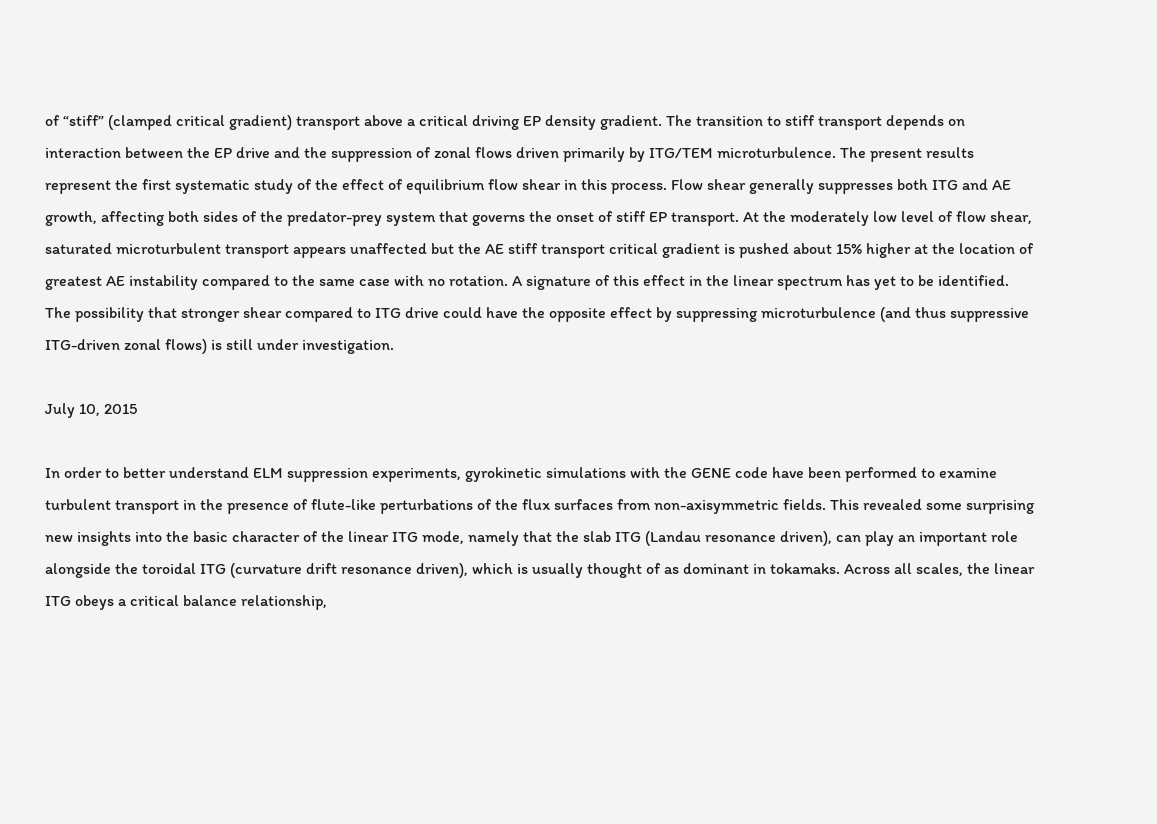of “stiff” (clamped critical gradient) transport above a critical driving EP density gradient. The transition to stiff transport depends on interaction between the EP drive and the suppression of zonal flows driven primarily by ITG/TEM microturbulence. The present results represent the first systematic study of the effect of equilibrium flow shear in this process. Flow shear generally suppresses both ITG and AE growth, affecting both sides of the predator-prey system that governs the onset of stiff EP transport. At the moderately low level of flow shear, saturated microturbulent transport appears unaffected but the AE stiff transport critical gradient is pushed about 15% higher at the location of greatest AE instability compared to the same case with no rotation. A signature of this effect in the linear spectrum has yet to be identified. The possibility that stronger shear compared to ITG drive could have the opposite effect by suppressing microturbulence (and thus suppressive ITG-driven zonal flows) is still under investigation.

July 10, 2015

In order to better understand ELM suppression experiments, gyrokinetic simulations with the GENE code have been performed to examine turbulent transport in the presence of flute-like perturbations of the flux surfaces from non-axisymmetric fields. This revealed some surprising new insights into the basic character of the linear ITG mode, namely that the slab ITG (Landau resonance driven), can play an important role alongside the toroidal ITG (curvature drift resonance driven), which is usually thought of as dominant in tokamaks. Across all scales, the linear ITG obeys a critical balance relationship,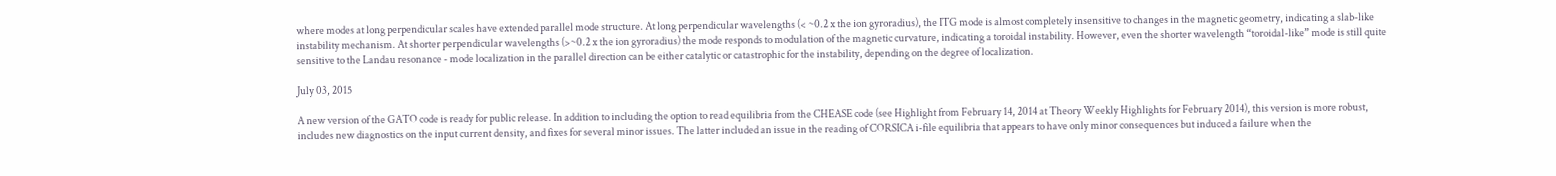where modes at long perpendicular scales have extended parallel mode structure. At long perpendicular wavelengths (< ~0.2 x the ion gyroradius), the ITG mode is almost completely insensitive to changes in the magnetic geometry, indicating a slab-like instability mechanism. At shorter perpendicular wavelengths (>~0.2 x the ion gyroradius) the mode responds to modulation of the magnetic curvature, indicating a toroidal instability. However, even the shorter wavelength “toroidal-like” mode is still quite sensitive to the Landau resonance - mode localization in the parallel direction can be either catalytic or catastrophic for the instability, depending on the degree of localization.

July 03, 2015

A new version of the GATO code is ready for public release. In addition to including the option to read equilibria from the CHEASE code (see Highlight from February 14, 2014 at Theory Weekly Highlights for February 2014), this version is more robust, includes new diagnostics on the input current density, and fixes for several minor issues. The latter included an issue in the reading of CORSICA i-file equilibria that appears to have only minor consequences but induced a failure when the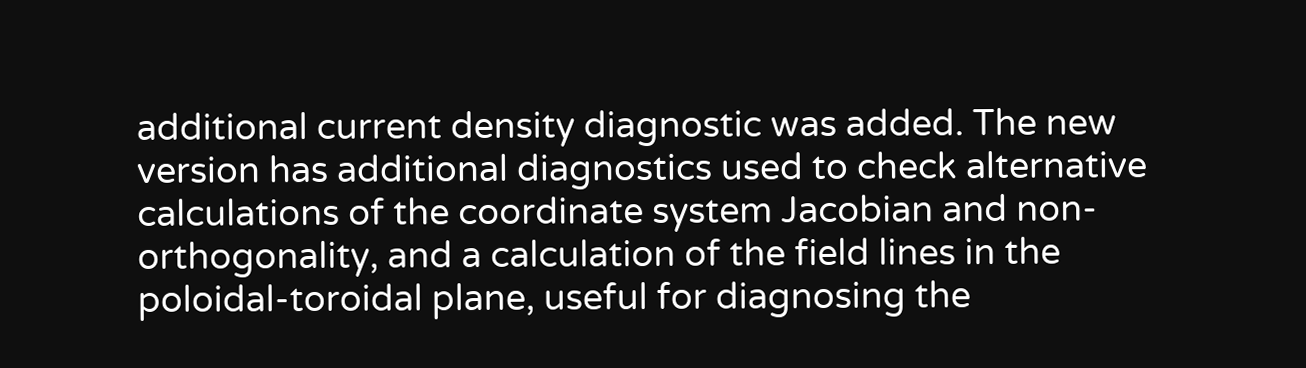additional current density diagnostic was added. The new version has additional diagnostics used to check alternative calculations of the coordinate system Jacobian and non-orthogonality, and a calculation of the field lines in the poloidal-toroidal plane, useful for diagnosing the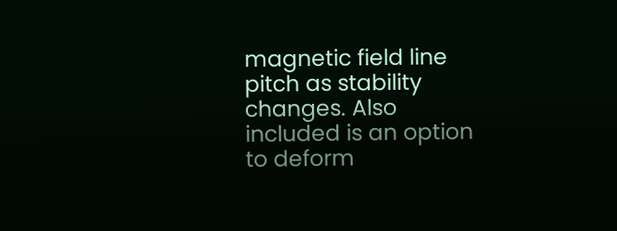magnetic field line pitch as stability changes. Also included is an option to deform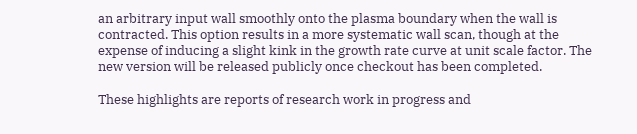an arbitrary input wall smoothly onto the plasma boundary when the wall is contracted. This option results in a more systematic wall scan, though at the expense of inducing a slight kink in the growth rate curve at unit scale factor. The new version will be released publicly once checkout has been completed.

These highlights are reports of research work in progress and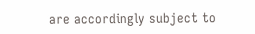are accordingly subject to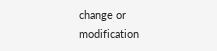change or modification